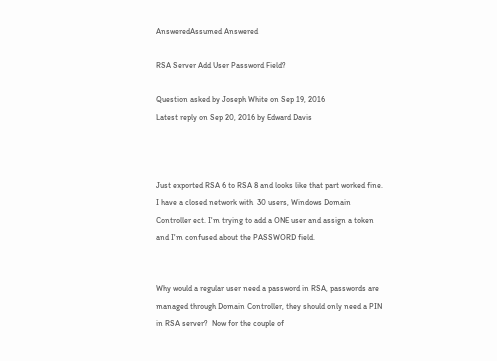AnsweredAssumed Answered

RSA Server Add User Password Field?

Question asked by Joseph White on Sep 19, 2016
Latest reply on Sep 20, 2016 by Edward Davis



Just exported RSA 6 to RSA 8 and looks like that part worked fine.  I have a closed network with  30 users, Windows Domain Controller ect. I'm trying to add a ONE user and assign a token and I'm confused about the PASSWORD field.


Why would a regular user need a password in RSA, passwords are managed through Domain Controller, they should only need a PIN in RSA server?  Now for the couple of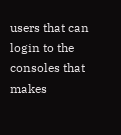users that can login to the consoles that makes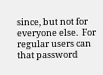since, but not for everyone else.  For regular users can that password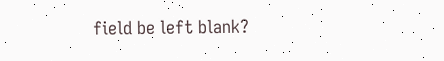field be left blank?